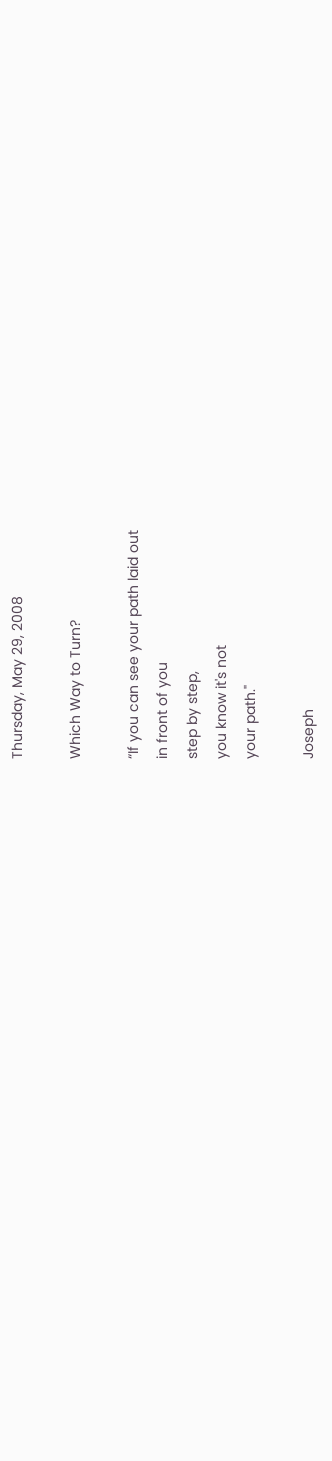Thursday, May 29, 2008

Which Way to Turn?

“If you can see your path laid out
in front of you
step by step,
you know it's not
your path."

Joseph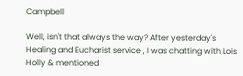Campbell

Well, isn't that always the way? After yesterday's Healing and Eucharist service , I was chatting with Lois Holly & mentioned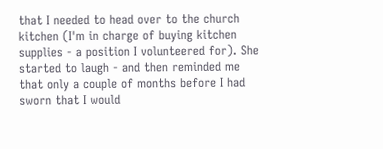that I needed to head over to the church kitchen (I'm in charge of buying kitchen supplies - a position I volunteered for). She started to laugh - and then reminded me that only a couple of months before I had sworn that I would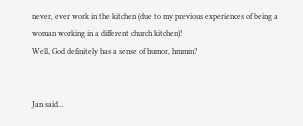never, ever work in the kitchen (due to my previous experiences of being a woman working in a different church kitchen)!
Well, God definitely has a sense of humor, hmmm?


Jan said...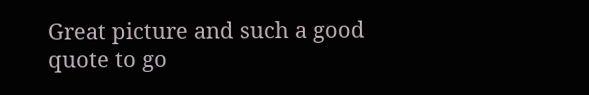Great picture and such a good quote to go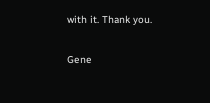with it. Thank you.

Gene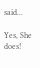said...

Yes, She does!